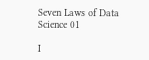Seven Laws of Data Science 01

I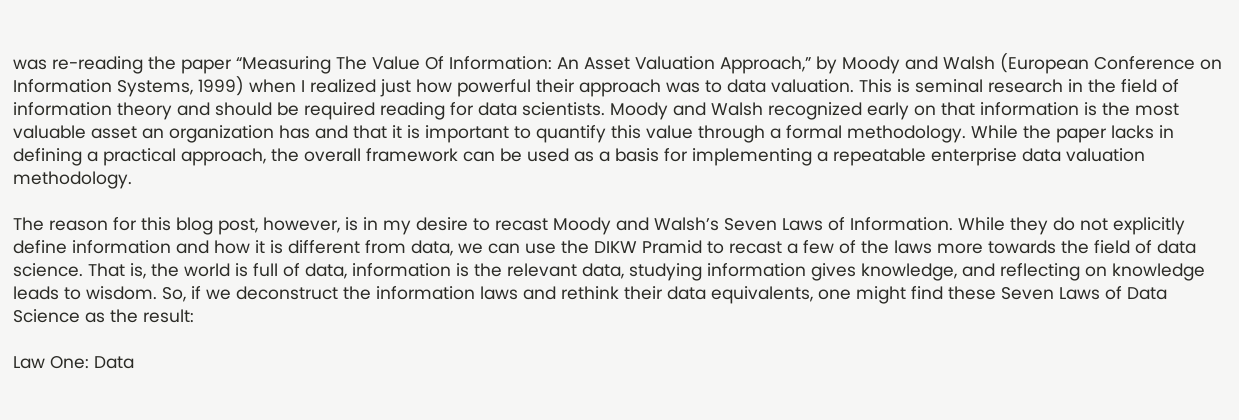was re-reading the paper “Measuring The Value Of Information: An Asset Valuation Approach,” by Moody and Walsh (European Conference on Information Systems, 1999) when I realized just how powerful their approach was to data valuation. This is seminal research in the field of information theory and should be required reading for data scientists. Moody and Walsh recognized early on that information is the most valuable asset an organization has and that it is important to quantify this value through a formal methodology. While the paper lacks in defining a practical approach, the overall framework can be used as a basis for implementing a repeatable enterprise data valuation methodology.

The reason for this blog post, however, is in my desire to recast Moody and Walsh’s Seven Laws of Information. While they do not explicitly define information and how it is different from data, we can use the DIKW Pramid to recast a few of the laws more towards the field of data science. That is, the world is full of data, information is the relevant data, studying information gives knowledge, and reflecting on knowledge leads to wisdom. So, if we deconstruct the information laws and rethink their data equivalents, one might find these Seven Laws of Data Science as the result:

Law One: Data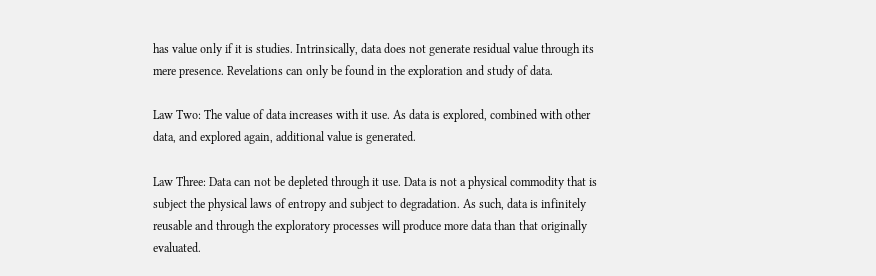has value only if it is studies. Intrinsically, data does not generate residual value through its mere presence. Revelations can only be found in the exploration and study of data.

Law Two: The value of data increases with it use. As data is explored, combined with other data, and explored again, additional value is generated.

Law Three: Data can not be depleted through it use. Data is not a physical commodity that is subject the physical laws of entropy and subject to degradation. As such, data is infinitely reusable and through the exploratory processes will produce more data than that originally evaluated.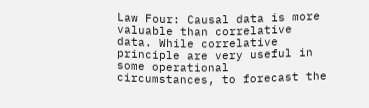Law Four: Causal data is more valuable than correlative data. While correlative principle are very useful in some operational circumstances, to forecast the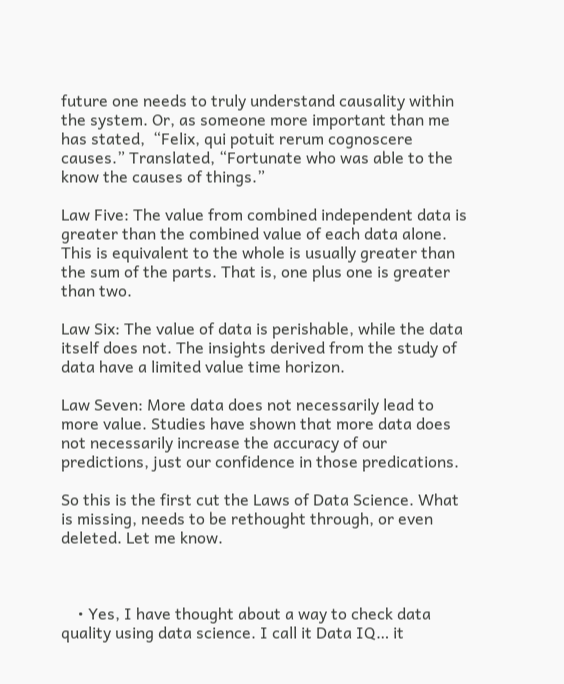future one needs to truly understand causality within the system. Or, as someone more important than me has stated,  “Felix, qui potuit rerum cognoscere causes.” Translated, “Fortunate who was able to the know the causes of things.”

Law Five: The value from combined independent data is greater than the combined value of each data alone. This is equivalent to the whole is usually greater than the sum of the parts. That is, one plus one is greater than two.

Law Six: The value of data is perishable, while the data itself does not. The insights derived from the study of data have a limited value time horizon.

Law Seven: More data does not necessarily lead to more value. Studies have shown that more data does not necessarily increase the accuracy of our predictions, just our confidence in those predications.

So this is the first cut the Laws of Data Science. What is missing, needs to be rethought through, or even deleted. Let me know.



    • Yes, I have thought about a way to check data quality using data science. I call it Data IQ… it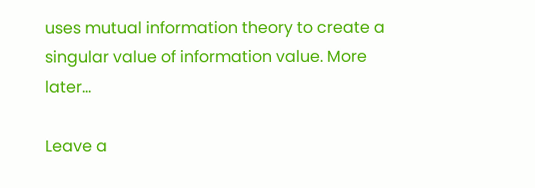uses mutual information theory to create a singular value of information value. More later…

Leave a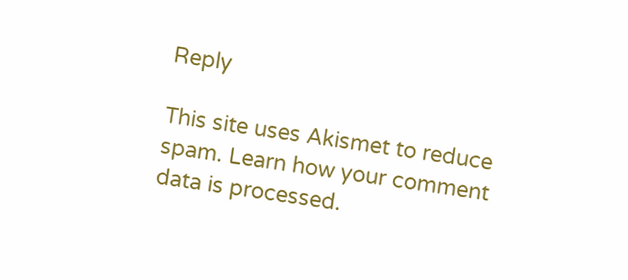Reply

This site uses Akismet to reduce spam. Learn how your comment data is processed.